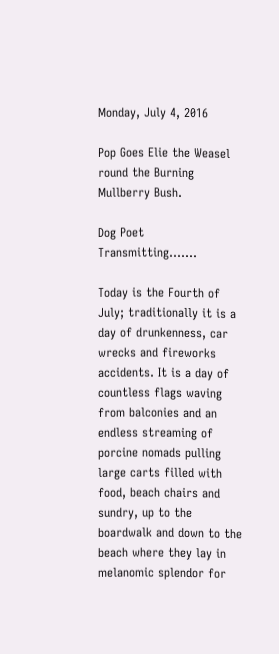Monday, July 4, 2016

Pop Goes Elie the Weasel round the Burning Mullberry Bush.

Dog Poet Transmitting.......

Today is the Fourth of July; traditionally it is a day of drunkenness, car wrecks and fireworks accidents. It is a day of countless flags waving from balconies and an endless streaming of porcine nomads pulling large carts filled with food, beach chairs and sundry, up to the boardwalk and down to the beach where they lay in melanomic splendor for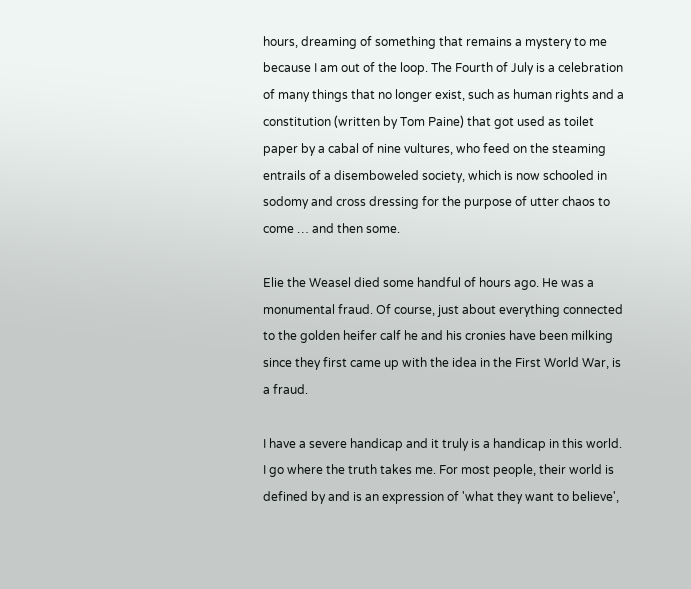hours, dreaming of something that remains a mystery to me because I am out of the loop. The Fourth of July is a celebration of many things that no longer exist, such as human rights and a constitution (written by Tom Paine) that got used as toilet paper by a cabal of nine vultures, who feed on the steaming entrails of a disemboweled society, which is now schooled in sodomy and cross dressing for the purpose of utter chaos to come … and then some.

Elie the Weasel died some handful of hours ago. He was a monumental fraud. Of course, just about everything connected to the golden heifer calf he and his cronies have been milking since they first came up with the idea in the First World War, is a fraud.

I have a severe handicap and it truly is a handicap in this world. I go where the truth takes me. For most people, their world is defined by and is an expression of 'what they want to believe',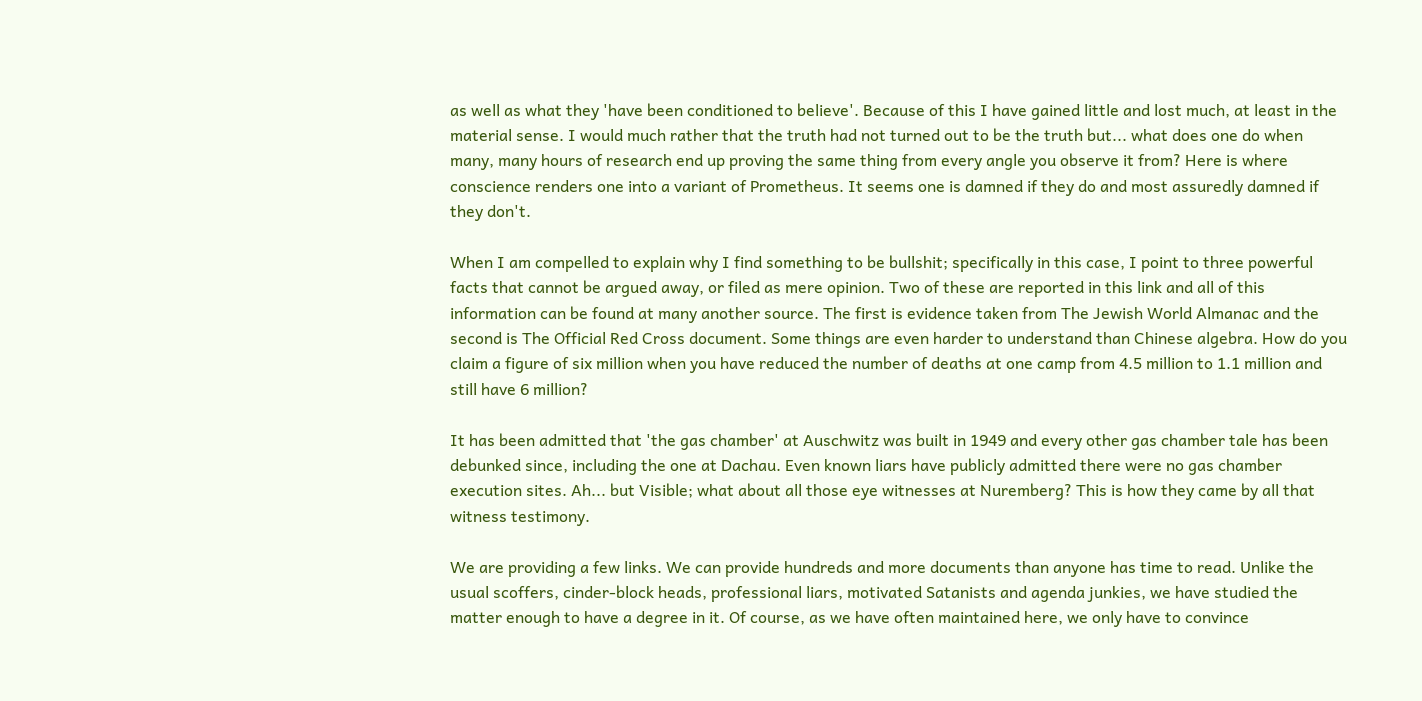as well as what they 'have been conditioned to believe'. Because of this I have gained little and lost much, at least in the material sense. I would much rather that the truth had not turned out to be the truth but... what does one do when many, many hours of research end up proving the same thing from every angle you observe it from? Here is where conscience renders one into a variant of Prometheus. It seems one is damned if they do and most assuredly damned if they don't.

When I am compelled to explain why I find something to be bullshit; specifically in this case, I point to three powerful facts that cannot be argued away, or filed as mere opinion. Two of these are reported in this link and all of this information can be found at many another source. The first is evidence taken from The Jewish World Almanac and the second is The Official Red Cross document. Some things are even harder to understand than Chinese algebra. How do you claim a figure of six million when you have reduced the number of deaths at one camp from 4.5 million to 1.1 million and still have 6 million?

It has been admitted that 'the gas chamber' at Auschwitz was built in 1949 and every other gas chamber tale has been debunked since, including the one at Dachau. Even known liars have publicly admitted there were no gas chamber execution sites. Ah... but Visible; what about all those eye witnesses at Nuremberg? This is how they came by all that witness testimony.

We are providing a few links. We can provide hundreds and more documents than anyone has time to read. Unlike the usual scoffers, cinder-block heads, professional liars, motivated Satanists and agenda junkies, we have studied the matter enough to have a degree in it. Of course, as we have often maintained here, we only have to convince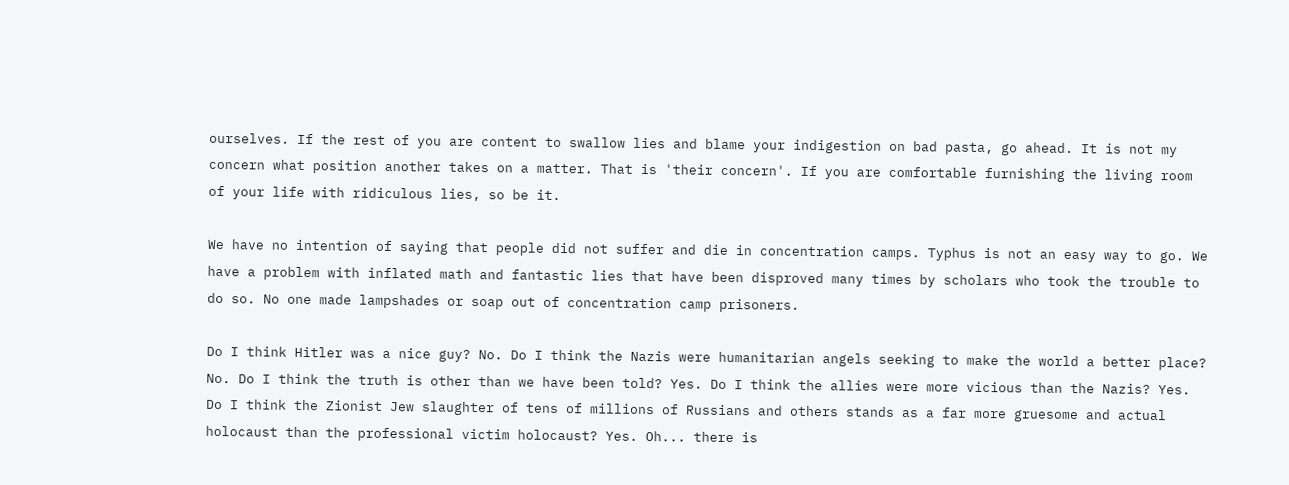ourselves. If the rest of you are content to swallow lies and blame your indigestion on bad pasta, go ahead. It is not my concern what position another takes on a matter. That is 'their concern'. If you are comfortable furnishing the living room of your life with ridiculous lies, so be it.

We have no intention of saying that people did not suffer and die in concentration camps. Typhus is not an easy way to go. We have a problem with inflated math and fantastic lies that have been disproved many times by scholars who took the trouble to do so. No one made lampshades or soap out of concentration camp prisoners.

Do I think Hitler was a nice guy? No. Do I think the Nazis were humanitarian angels seeking to make the world a better place? No. Do I think the truth is other than we have been told? Yes. Do I think the allies were more vicious than the Nazis? Yes. Do I think the Zionist Jew slaughter of tens of millions of Russians and others stands as a far more gruesome and actual holocaust than the professional victim holocaust? Yes. Oh... there is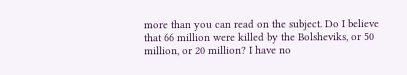more than you can read on the subject. Do I believe that 66 million were killed by the Bolsheviks, or 50 million, or 20 million? I have no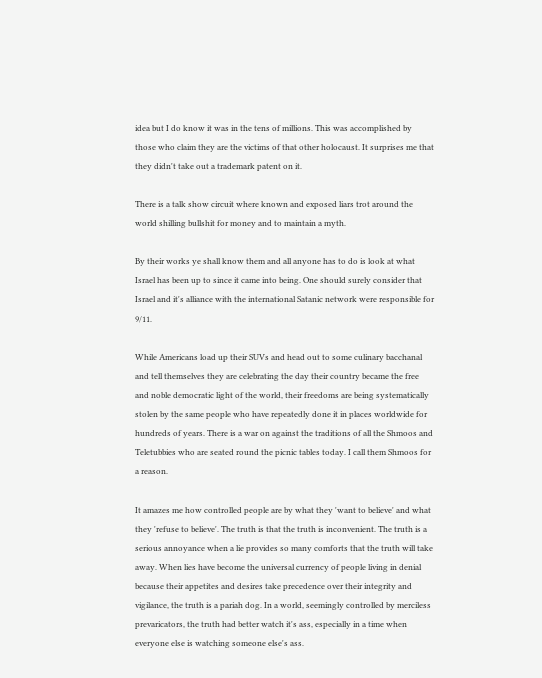idea but I do know it was in the tens of millions. This was accomplished by those who claim they are the victims of that other holocaust. It surprises me that they didn't take out a trademark patent on it.

There is a talk show circuit where known and exposed liars trot around the world shilling bullshit for money and to maintain a myth.

By their works ye shall know them and all anyone has to do is look at what Israel has been up to since it came into being. One should surely consider that Israel and it's alliance with the international Satanic network were responsible for 9/11.

While Americans load up their SUVs and head out to some culinary bacchanal and tell themselves they are celebrating the day their country became the free and noble democratic light of the world, their freedoms are being systematically stolen by the same people who have repeatedly done it in places worldwide for hundreds of years. There is a war on against the traditions of all the Shmoos and Teletubbies who are seated round the picnic tables today. I call them Shmoos for a reason.

It amazes me how controlled people are by what they 'want to believe' and what they 'refuse to believe'. The truth is that the truth is inconvenient. The truth is a serious annoyance when a lie provides so many comforts that the truth will take away. When lies have become the universal currency of people living in denial because their appetites and desires take precedence over their integrity and vigilance, the truth is a pariah dog. In a world, seemingly controlled by merciless prevaricators, the truth had better watch it's ass, especially in a time when everyone else is watching someone else's ass.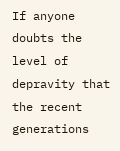If anyone doubts the level of depravity that the recent generations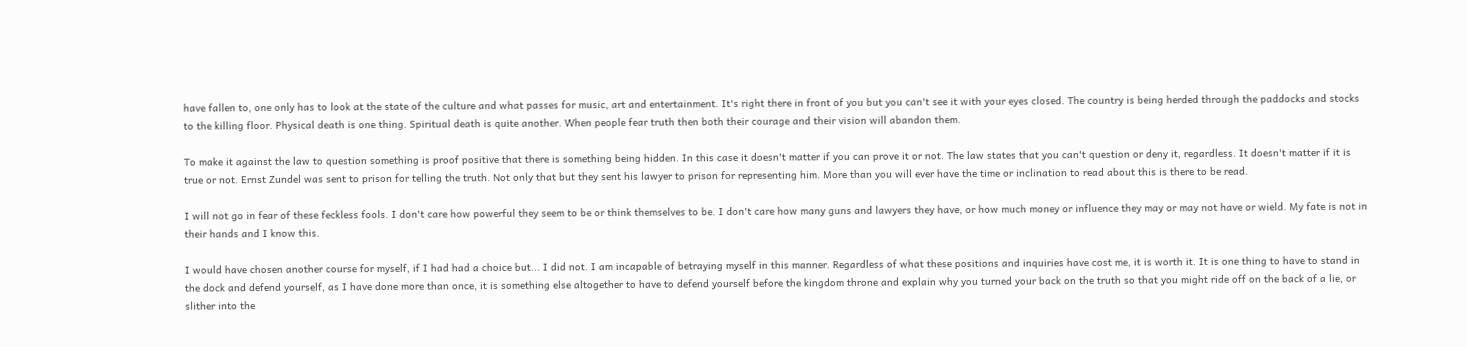have fallen to, one only has to look at the state of the culture and what passes for music, art and entertainment. It's right there in front of you but you can't see it with your eyes closed. The country is being herded through the paddocks and stocks to the killing floor. Physical death is one thing. Spiritual death is quite another. When people fear truth then both their courage and their vision will abandon them.

To make it against the law to question something is proof positive that there is something being hidden. In this case it doesn't matter if you can prove it or not. The law states that you can't question or deny it, regardless. It doesn't matter if it is true or not. Ernst Zundel was sent to prison for telling the truth. Not only that but they sent his lawyer to prison for representing him. More than you will ever have the time or inclination to read about this is there to be read.

I will not go in fear of these feckless fools. I don't care how powerful they seem to be or think themselves to be. I don't care how many guns and lawyers they have, or how much money or influence they may or may not have or wield. My fate is not in their hands and I know this.

I would have chosen another course for myself, if I had had a choice but... I did not. I am incapable of betraying myself in this manner. Regardless of what these positions and inquiries have cost me, it is worth it. It is one thing to have to stand in the dock and defend yourself, as I have done more than once, it is something else altogether to have to defend yourself before the kingdom throne and explain why you turned your back on the truth so that you might ride off on the back of a lie, or slither into the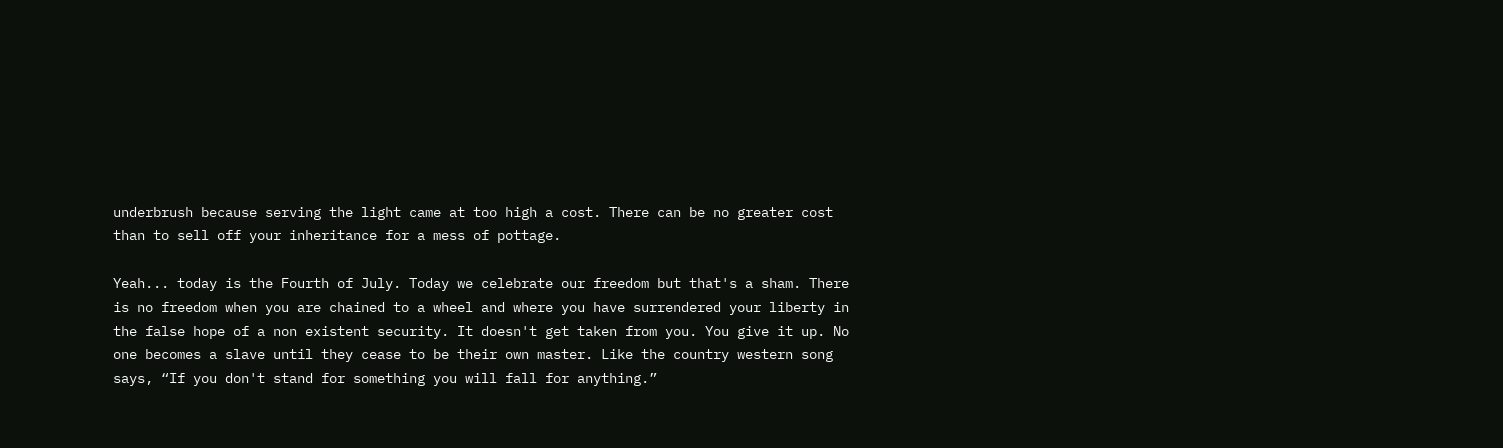underbrush because serving the light came at too high a cost. There can be no greater cost than to sell off your inheritance for a mess of pottage.

Yeah... today is the Fourth of July. Today we celebrate our freedom but that's a sham. There is no freedom when you are chained to a wheel and where you have surrendered your liberty in the false hope of a non existent security. It doesn't get taken from you. You give it up. No one becomes a slave until they cease to be their own master. Like the country western song says, “If you don't stand for something you will fall for anything.”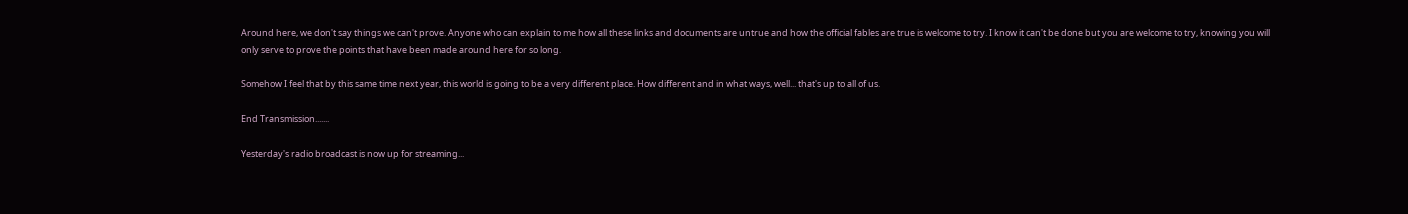Around here, we don't say things we can't prove. Anyone who can explain to me how all these links and documents are untrue and how the official fables are true is welcome to try. I know it can't be done but you are welcome to try, knowing you will only serve to prove the points that have been made around here for so long.

Somehow I feel that by this same time next year, this world is going to be a very different place. How different and in what ways, well... that's up to all of us.

End Transmission.......

Yesterday's radio broadcast is now up for streaming...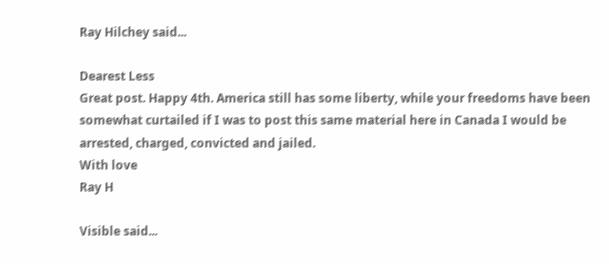Ray Hilchey said...

Dearest Less
Great post. Happy 4th. America still has some liberty, while your freedoms have been somewhat curtailed if I was to post this same material here in Canada I would be arrested, charged, convicted and jailed.
With love
Ray H

Visible said...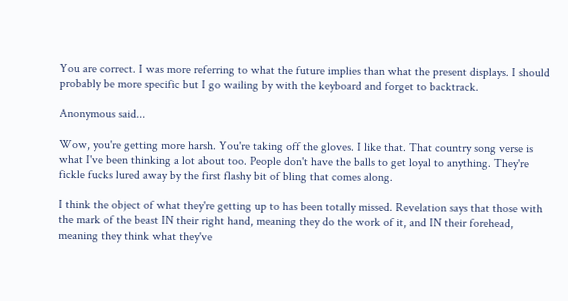You are correct. I was more referring to what the future implies than what the present displays. I should probably be more specific but I go wailing by with the keyboard and forget to backtrack.

Anonymous said...

Wow, you're getting more harsh. You're taking off the gloves. I like that. That country song verse is what I've been thinking a lot about too. People don't have the balls to get loyal to anything. They're fickle fucks lured away by the first flashy bit of bling that comes along.

I think the object of what they're getting up to has been totally missed. Revelation says that those with the mark of the beast IN their right hand, meaning they do the work of it, and IN their forehead, meaning they think what they've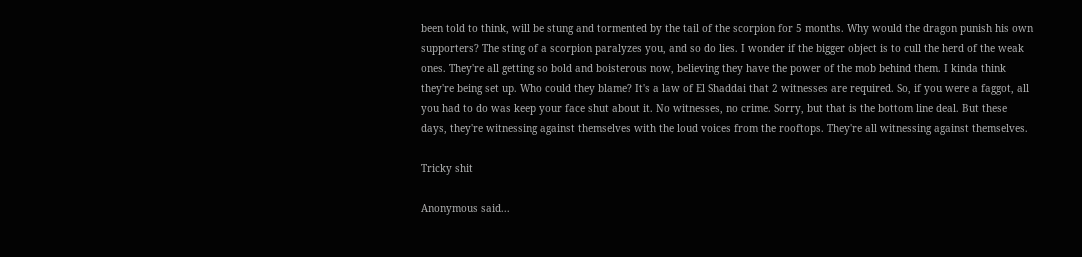been told to think, will be stung and tormented by the tail of the scorpion for 5 months. Why would the dragon punish his own supporters? The sting of a scorpion paralyzes you, and so do lies. I wonder if the bigger object is to cull the herd of the weak ones. They're all getting so bold and boisterous now, believing they have the power of the mob behind them. I kinda think they're being set up. Who could they blame? It's a law of El Shaddai that 2 witnesses are required. So, if you were a faggot, all you had to do was keep your face shut about it. No witnesses, no crime. Sorry, but that is the bottom line deal. But these days, they're witnessing against themselves with the loud voices from the rooftops. They're all witnessing against themselves.

Tricky shit

Anonymous said...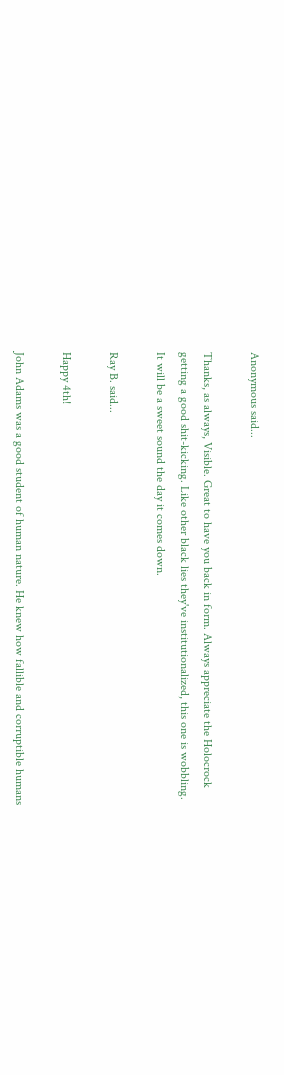Anonymous said...

Thanks, as always, Visible. Great to have you back in form. Always appreciate the Holocrock getting a good shit-kicking. Like other black lies they've institutionalized, this one is wobbling. It will be a sweet sound the day it comes down.

Ray B. said...

Happy 4th!

John Adams was a good student of human nature. He knew how fallible and corruptible humans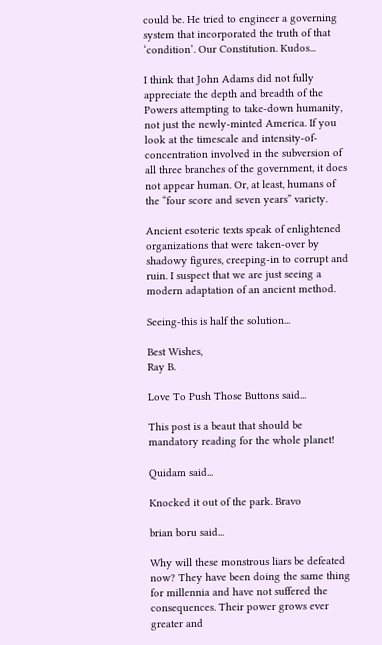could be. He tried to engineer a governing system that incorporated the truth of that ‘condition’. Our Constitution. Kudos...

I think that John Adams did not fully appreciate the depth and breadth of the Powers attempting to take-down humanity, not just the newly-minted America. If you look at the timescale and intensity-of-concentration involved in the subversion of all three branches of the government, it does not appear human. Or, at least, humans of the “four score and seven years” variety.

Ancient esoteric texts speak of enlightened organizations that were taken-over by shadowy figures, creeping-in to corrupt and ruin. I suspect that we are just seeing a modern adaptation of an ancient method.

Seeing-this is half the solution...

Best Wishes,
Ray B.

Love To Push Those Buttons said...

This post is a beaut that should be mandatory reading for the whole planet!

Quidam said...

Knocked it out of the park. Bravo

brian boru said...

Why will these monstrous liars be defeated now? They have been doing the same thing for millennia and have not suffered the consequences. Their power grows ever greater and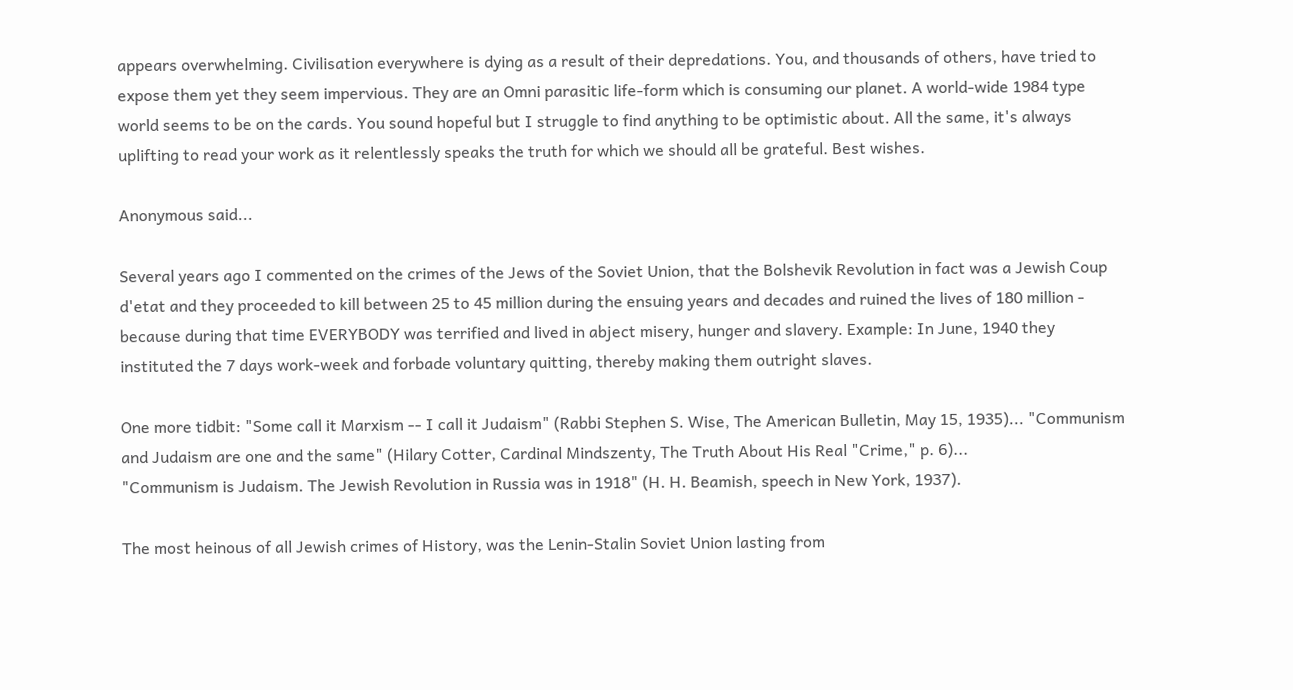appears overwhelming. Civilisation everywhere is dying as a result of their depredations. You, and thousands of others, have tried to expose them yet they seem impervious. They are an Omni parasitic life-form which is consuming our planet. A world-wide 1984 type world seems to be on the cards. You sound hopeful but I struggle to find anything to be optimistic about. All the same, it's always uplifting to read your work as it relentlessly speaks the truth for which we should all be grateful. Best wishes.

Anonymous said...

Several years ago I commented on the crimes of the Jews of the Soviet Union, that the Bolshevik Revolution in fact was a Jewish Coup d'etat and they proceeded to kill between 25 to 45 million during the ensuing years and decades and ruined the lives of 180 million - because during that time EVERYBODY was terrified and lived in abject misery, hunger and slavery. Example: In June, 1940 they instituted the 7 days work-week and forbade voluntary quitting, thereby making them outright slaves.

One more tidbit: "Some call it Marxism -- I call it Judaism" (Rabbi Stephen S. Wise, The American Bulletin, May 15, 1935)... "Communism and Judaism are one and the same" (Hilary Cotter, Cardinal Mindszenty, The Truth About His Real "Crime," p. 6)...
"Communism is Judaism. The Jewish Revolution in Russia was in 1918" (H. H. Beamish, speech in New York, 1937).

The most heinous of all Jewish crimes of History, was the Lenin-Stalin Soviet Union lasting from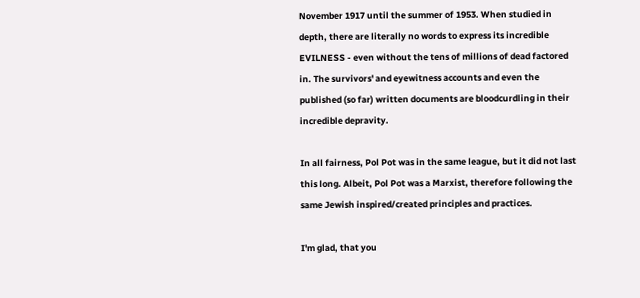November 1917 until the summer of 1953. When studied in depth, there are literally no words to express its incredible EVILNESS - even without the tens of millions of dead factored in. The survivors' and eyewitness accounts and even the published (so far) written documents are bloodcurdling in their incredible depravity.

In all fairness, Pol Pot was in the same league, but it did not last this long. Albeit, Pol Pot was a Marxist, therefore following the same Jewish inspired/created principles and practices.

I'm glad, that you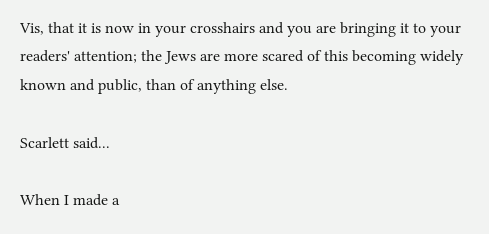Vis, that it is now in your crosshairs and you are bringing it to your readers' attention; the Jews are more scared of this becoming widely known and public, than of anything else.

Scarlett said...

When I made a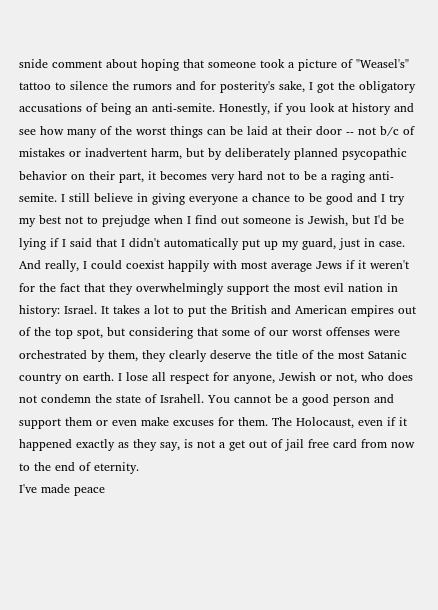snide comment about hoping that someone took a picture of "Weasel's" tattoo to silence the rumors and for posterity's sake, I got the obligatory accusations of being an anti-semite. Honestly, if you look at history and see how many of the worst things can be laid at their door -- not b/c of mistakes or inadvertent harm, but by deliberately planned psycopathic behavior on their part, it becomes very hard not to be a raging anti-semite. I still believe in giving everyone a chance to be good and I try my best not to prejudge when I find out someone is Jewish, but I'd be lying if I said that I didn't automatically put up my guard, just in case. And really, I could coexist happily with most average Jews if it weren't for the fact that they overwhelmingly support the most evil nation in history: Israel. It takes a lot to put the British and American empires out of the top spot, but considering that some of our worst offenses were orchestrated by them, they clearly deserve the title of the most Satanic country on earth. I lose all respect for anyone, Jewish or not, who does not condemn the state of Israhell. You cannot be a good person and support them or even make excuses for them. The Holocaust, even if it happened exactly as they say, is not a get out of jail free card from now to the end of eternity.
I've made peace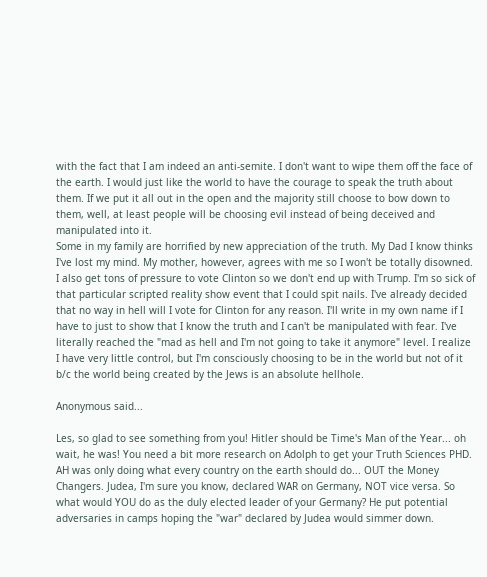with the fact that I am indeed an anti-semite. I don't want to wipe them off the face of the earth. I would just like the world to have the courage to speak the truth about them. If we put it all out in the open and the majority still choose to bow down to them, well, at least people will be choosing evil instead of being deceived and manipulated into it.
Some in my family are horrified by new appreciation of the truth. My Dad I know thinks I've lost my mind. My mother, however, agrees with me so I won't be totally disowned. I also get tons of pressure to vote Clinton so we don't end up with Trump. I'm so sick of that particular scripted reality show event that I could spit nails. I've already decided that no way in hell will I vote for Clinton for any reason. I'll write in my own name if I have to just to show that I know the truth and I can't be manipulated with fear. I've literally reached the "mad as hell and I'm not going to take it anymore" level. I realize I have very little control, but I'm consciously choosing to be in the world but not of it b/c the world being created by the Jews is an absolute hellhole.

Anonymous said...

Les, so glad to see something from you! Hitler should be Time's Man of the Year... oh wait, he was! You need a bit more research on Adolph to get your Truth Sciences PHD. AH was only doing what every country on the earth should do... OUT the Money Changers. Judea, I'm sure you know, declared WAR on Germany, NOT vice versa. So what would YOU do as the duly elected leader of your Germany? He put potential adversaries in camps hoping the "war" declared by Judea would simmer down.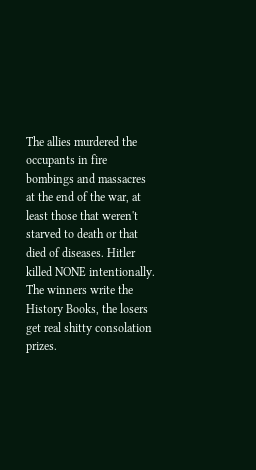The allies murdered the occupants in fire bombings and massacres at the end of the war, at least those that weren't starved to death or that died of diseases. Hitler killed NONE intentionally. The winners write the History Books, the losers get real shitty consolation prizes.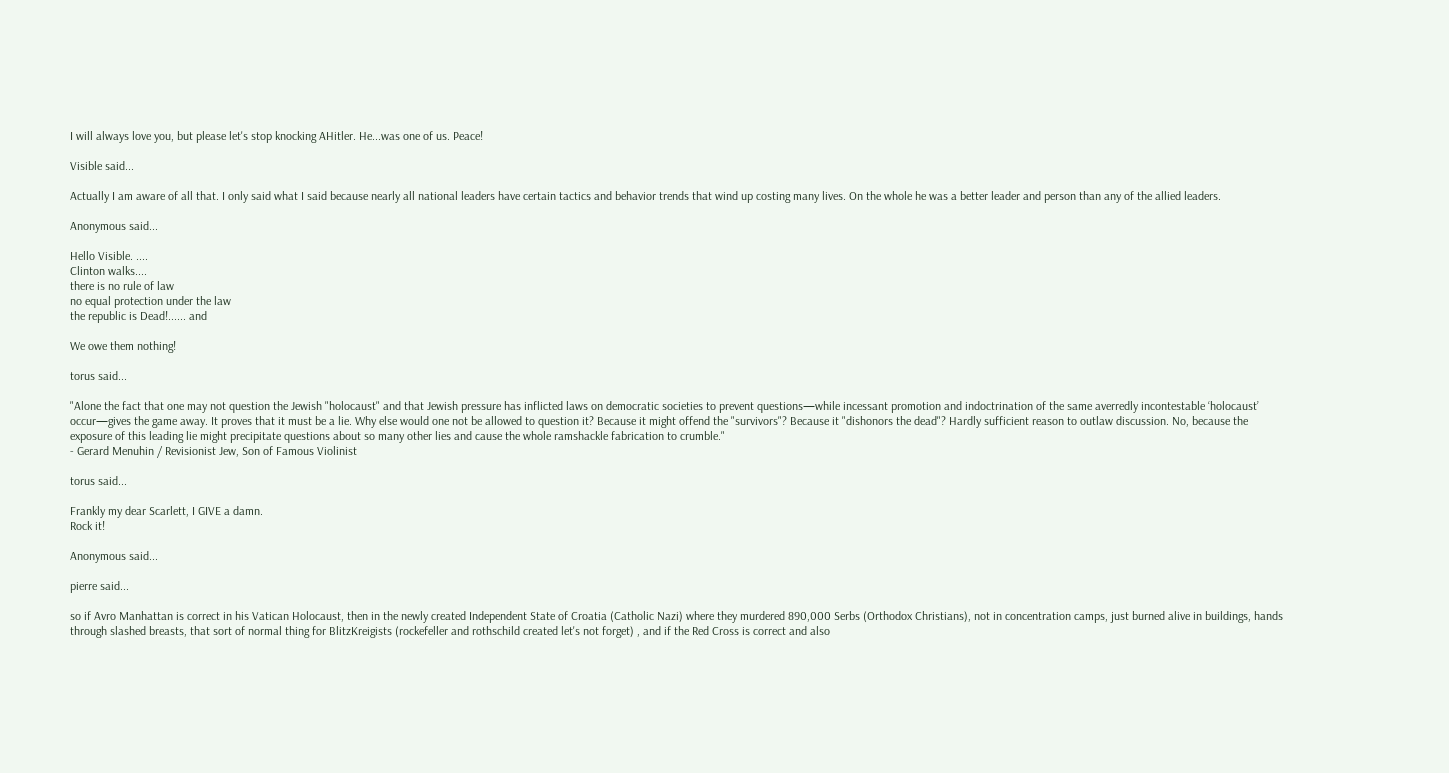I will always love you, but please let's stop knocking AHitler. He...was one of us. Peace!

Visible said...

Actually I am aware of all that. I only said what I said because nearly all national leaders have certain tactics and behavior trends that wind up costing many lives. On the whole he was a better leader and person than any of the allied leaders.

Anonymous said...

Hello Visible. ....
Clinton walks....
there is no rule of law
no equal protection under the law
the republic is Dead!...... and

We owe them nothing!

torus said...

"Alone the fact that one may not question the Jewish "holocaust" and that Jewish pressure has inflicted laws on democratic societies to prevent questions—while incessant promotion and indoctrination of the same averredly incontestable ‘holocaust’ occur—gives the game away. It proves that it must be a lie. Why else would one not be allowed to question it? Because it might offend the "survivors"? Because it "dishonors the dead"? Hardly sufficient reason to outlaw discussion. No, because the exposure of this leading lie might precipitate questions about so many other lies and cause the whole ramshackle fabrication to crumble."
- Gerard Menuhin / Revisionist Jew, Son of Famous Violinist

torus said...

Frankly my dear Scarlett, I GIVE a damn.
Rock it!

Anonymous said...

pierre said...

so if Avro Manhattan is correct in his Vatican Holocaust, then in the newly created Independent State of Croatia (Catholic Nazi) where they murdered 890,000 Serbs (Orthodox Christians), not in concentration camps, just burned alive in buildings, hands through slashed breasts, that sort of normal thing for BlitzKreigists (rockefeller and rothschild created let's not forget) , and if the Red Cross is correct and also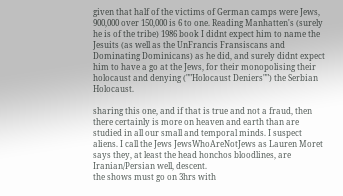given that half of the victims of German camps were Jews, 900,000 over 150,000 is 6 to one. Reading Manhatten's (surely he is of the tribe) 1986 book I didnt expect him to name the Jesuits (as well as the UnFrancis Fransiscans and Dominating Dominicans) as he did, and surely didnt expect him to have a go at the Jews, for their monopolising their holocaust and denying (""Holocaust Deniers"") the Serbian Holocaust.

sharing this one, and if that is true and not a fraud, then there certainly is more on heaven and earth than are studied in all our small and temporal minds. I suspect aliens. I call the Jews JewsWhoAreNotJews as Lauren Moret says they, at least the head honchos bloodlines, are Iranian/Persian well, descent.
the shows must go on 3hrs with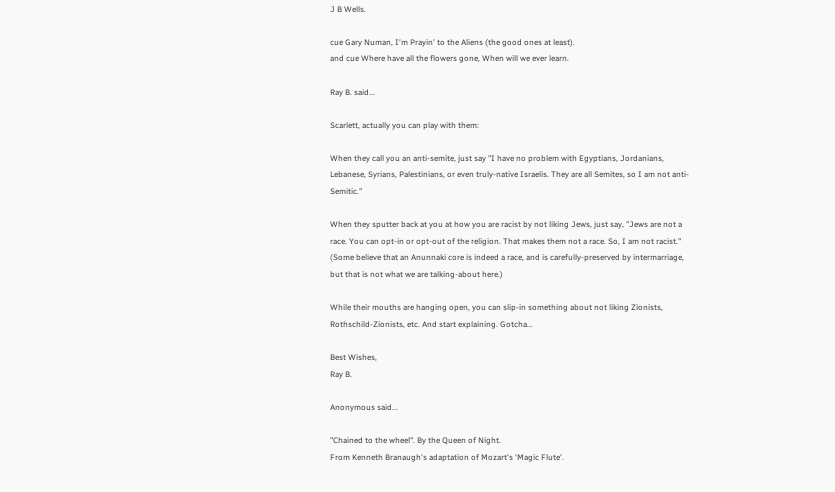J B Wells.

cue Gary Numan, I'm Prayin' to the Aliens (the good ones at least).
and cue Where have all the flowers gone, When will we ever learn.

Ray B. said...

Scarlett, actually you can play with them:

When they call you an anti-semite, just say "I have no problem with Egyptians, Jordanians, Lebanese, Syrians, Palestinians, or even truly-native Israelis. They are all Semites, so I am not anti-Semitic."

When they sputter back at you at how you are racist by not liking Jews, just say, "Jews are not a race. You can opt-in or opt-out of the religion. That makes them not a race. So, I am not racist." (Some believe that an Anunnaki core is indeed a race, and is carefully-preserved by intermarriage, but that is not what we are talking-about here.)

While their mouths are hanging open, you can slip-in something about not liking Zionists, Rothschild-Zionists, etc. And start explaining. Gotcha...

Best Wishes,
Ray B.

Anonymous said...

"Chained to the wheel". By the Queen of Night.
From Kenneth Branaugh's adaptation of Mozart's 'Magic Flute'.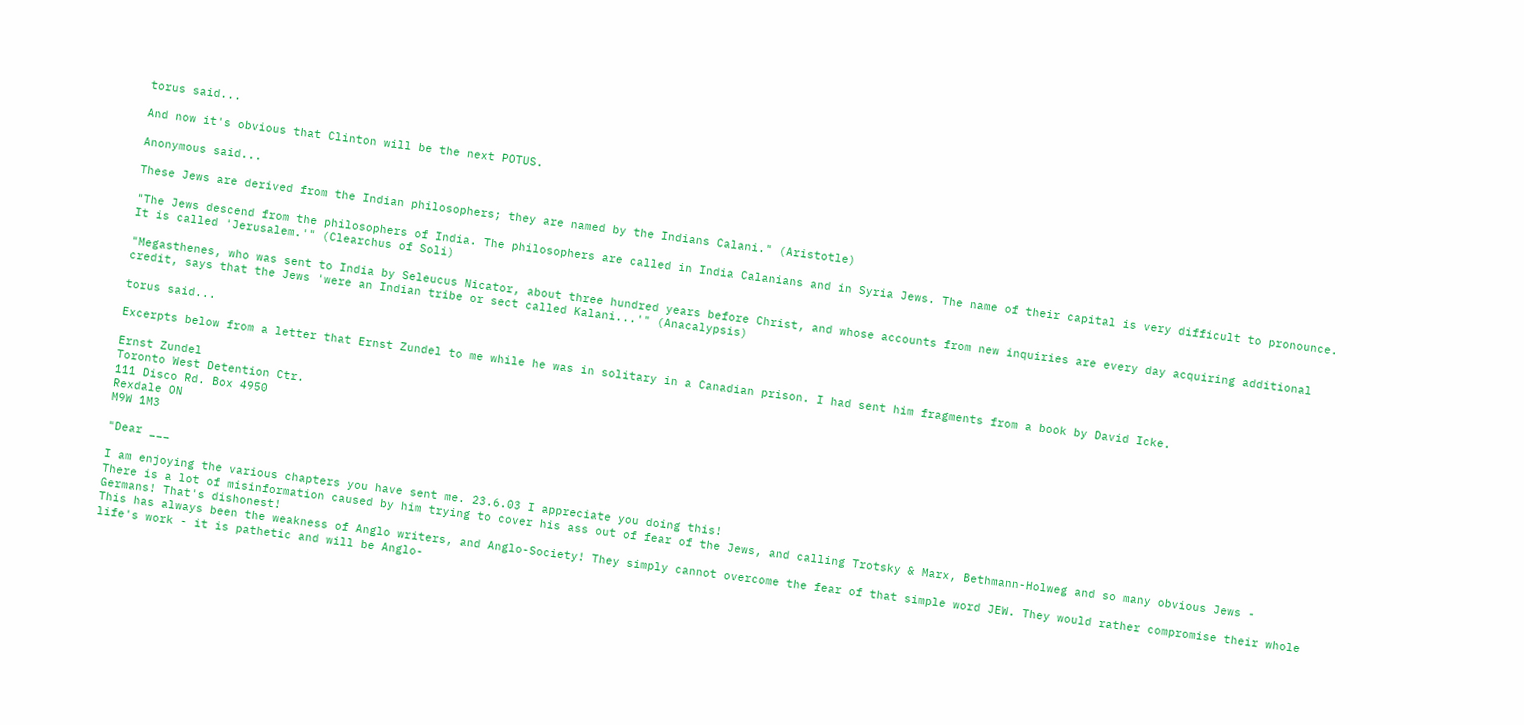torus said...

And now it's obvious that Clinton will be the next POTUS.

Anonymous said...

These Jews are derived from the Indian philosophers; they are named by the Indians Calani." (Aristotle)

"The Jews descend from the philosophers of India. The philosophers are called in India Calanians and in Syria Jews. The name of their capital is very difficult to pronounce. It is called 'Jerusalem.'" (Clearchus of Soli)

"Megasthenes, who was sent to India by Seleucus Nicator, about three hundred years before Christ, and whose accounts from new inquiries are every day acquiring additional credit, says that the Jews 'were an Indian tribe or sect called Kalani...'" (Anacalypsis)

torus said...

Excerpts below from a letter that Ernst Zundel to me while he was in solitary in a Canadian prison. I had sent him fragments from a book by David Icke.

Ernst Zundel
Toronto West Detention Ctr.
111 Disco Rd. Box 4950
Rexdale ON
M9W 1M3

"Dear ___

I am enjoying the various chapters you have sent me. 23.6.03 I appreciate you doing this!
There is a lot of misinformation caused by him trying to cover his ass out of fear of the Jews, and calling Trotsky & Marx, Bethmann-Holweg and so many obvious Jews - Germans! That's dishonest!
This has always been the weakness of Anglo writers, and Anglo-Society! They simply cannot overcome the fear of that simple word JEW. They would rather compromise their whole life's work - it is pathetic and will be Anglo-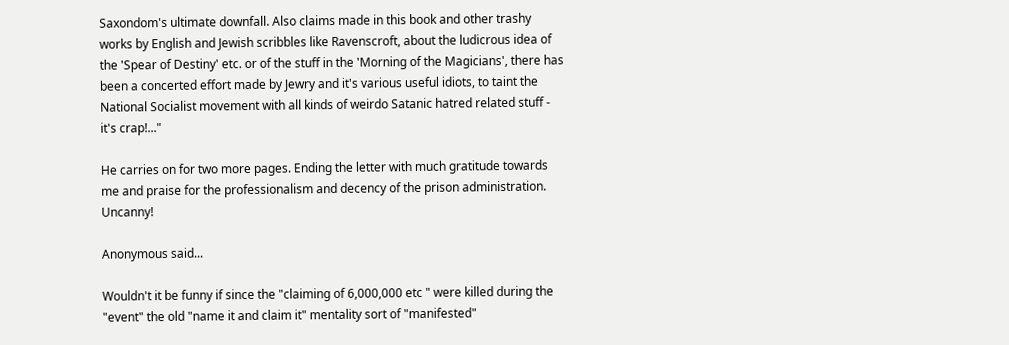Saxondom's ultimate downfall. Also claims made in this book and other trashy works by English and Jewish scribbles like Ravenscroft, about the ludicrous idea of the 'Spear of Destiny' etc. or of the stuff in the 'Morning of the Magicians', there has been a concerted effort made by Jewry and it's various useful idiots, to taint the National Socialist movement with all kinds of weirdo Satanic hatred related stuff - it's crap!..."

He carries on for two more pages. Ending the letter with much gratitude towards me and praise for the professionalism and decency of the prison administration. Uncanny!

Anonymous said...

Wouldn't it be funny if since the "claiming of 6,000,000 etc " were killed during the "event" the old "name it and claim it" mentality sort of "manifested"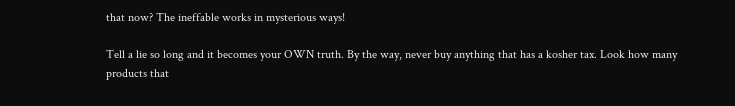that now? The ineffable works in mysterious ways!

Tell a lie so long and it becomes your OWN truth. By the way, never buy anything that has a kosher tax. Look how many products that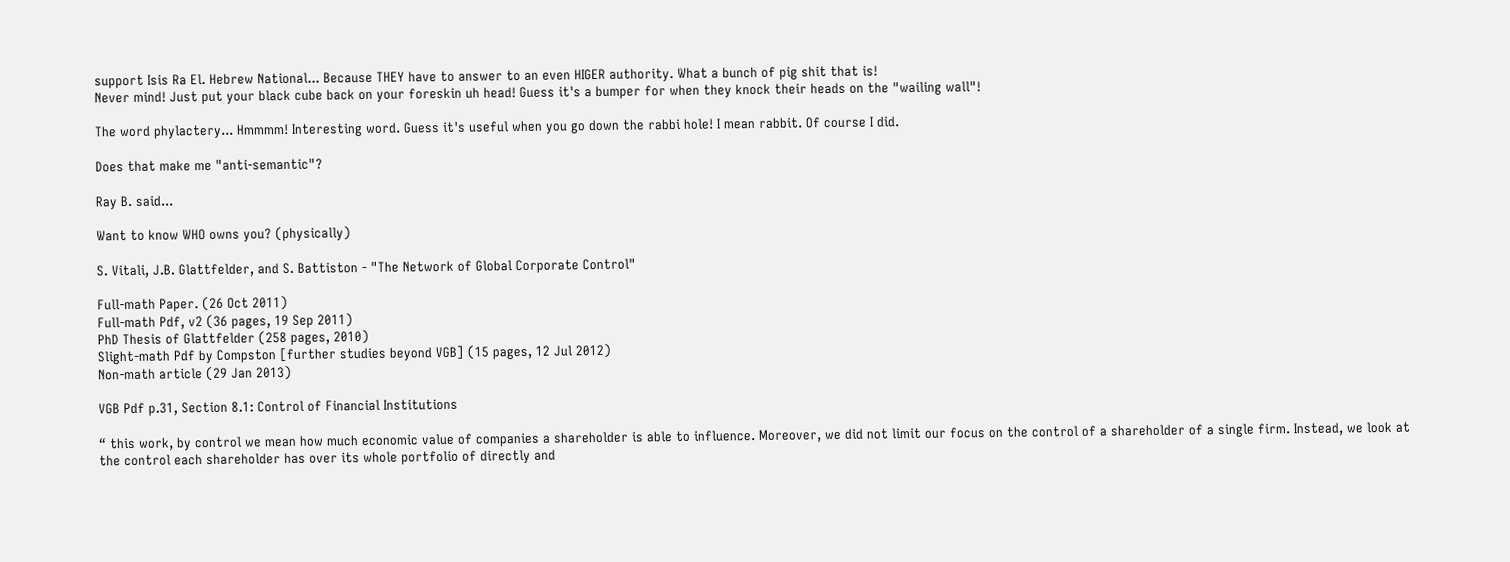support Isis Ra El. Hebrew National... Because THEY have to answer to an even HIGER authority. What a bunch of pig shit that is!
Never mind! Just put your black cube back on your foreskin uh head! Guess it's a bumper for when they knock their heads on the "wailing wall"!

The word phylactery... Hmmmm! Interesting word. Guess it's useful when you go down the rabbi hole! I mean rabbit. Of course I did.

Does that make me "anti-semantic"?

Ray B. said...

Want to know WHO owns you? (physically)

S. Vitali, J.B. Glattfelder, and S. Battiston - "The Network of Global Corporate Control"

Full-math Paper. (26 Oct 2011)
Full-math Pdf, v2 (36 pages, 19 Sep 2011)
PhD Thesis of Glattfelder (258 pages, 2010)
Slight-math Pdf by Compston [further studies beyond VGB] (15 pages, 12 Jul 2012)
Non-math article (29 Jan 2013)

VGB Pdf p.31, Section 8.1: Control of Financial Institutions

“ this work, by control we mean how much economic value of companies a shareholder is able to influence. Moreover, we did not limit our focus on the control of a shareholder of a single firm. Instead, we look at the control each shareholder has over its whole portfolio of directly and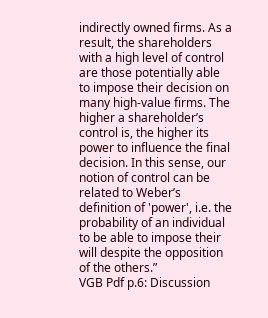indirectly owned firms. As a result, the shareholders with a high level of control are those potentially able to impose their decision on many high-value firms. The higher a shareholder’s control is, the higher its power to influence the final decision. In this sense, our notion of control can be related to Weber’s definition of 'power', i.e. the probability of an individual to be able to impose their will despite the opposition of the others.”
VGB Pdf p.6: Discussion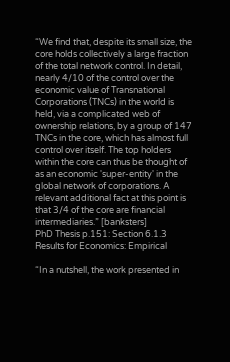“We find that, despite its small size, the core holds collectively a large fraction of the total network control. In detail, nearly 4/10 of the control over the economic value of Transnational Corporations (TNCs) in the world is held, via a complicated web of ownership relations, by a group of 147 TNCs in the core, which has almost full control over itself. The top holders within the core can thus be thought of as an economic 'super-entity' in the global network of corporations. A relevant additional fact at this point is that 3/4 of the core are financial intermediaries.” [banksters]
PhD Thesis p.151: Section 6.1.3 Results for Economics: Empirical

“In a nutshell, the work presented in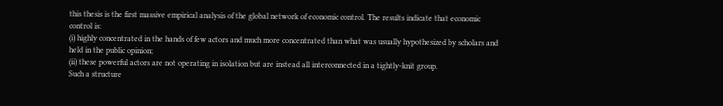this thesis is the first massive empirical analysis of the global network of economic control. The results indicate that economic control is:
(i) highly concentrated in the hands of few actors and much more concentrated than what was usually hypothesized by scholars and held in the public opinion;
(ii) these powerful actors are not operating in isolation but are instead all interconnected in a tightly-knit group.
Such a structure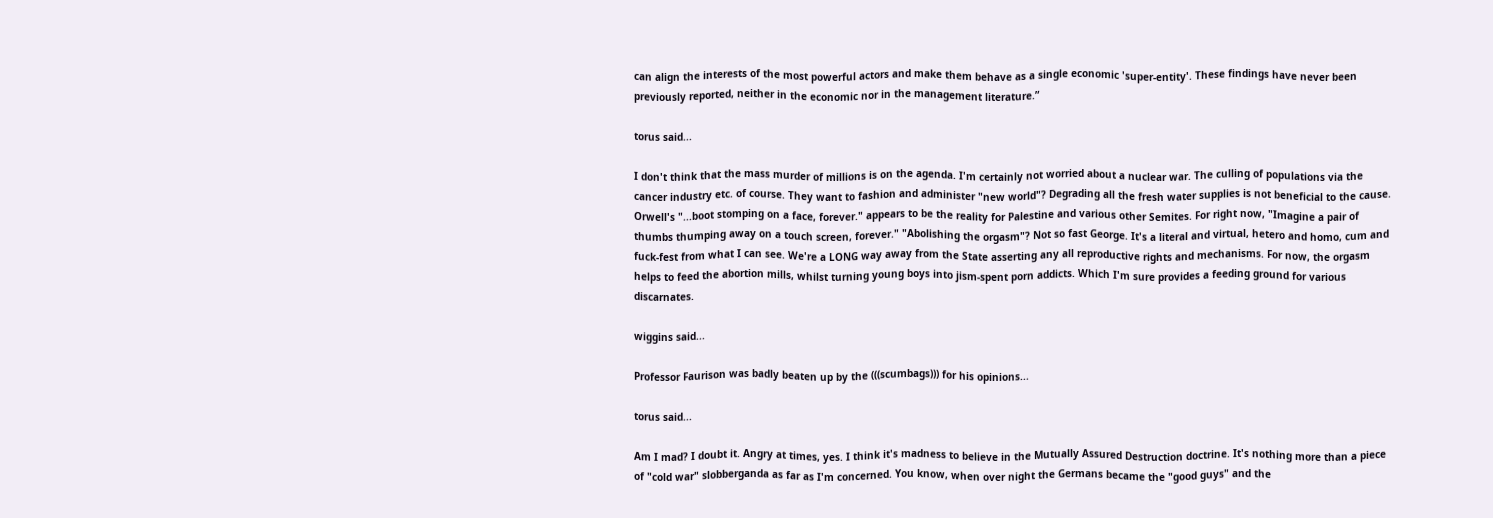can align the interests of the most powerful actors and make them behave as a single economic 'super-entity'. These findings have never been previously reported, neither in the economic nor in the management literature.”

torus said...

I don't think that the mass murder of millions is on the agenda. I'm certainly not worried about a nuclear war. The culling of populations via the cancer industry etc. of course. They want to fashion and administer "new world"? Degrading all the fresh water supplies is not beneficial to the cause. Orwell's "...boot stomping on a face, forever." appears to be the reality for Palestine and various other Semites. For right now, "Imagine a pair of thumbs thumping away on a touch screen, forever." "Abolishing the orgasm"? Not so fast George. It's a literal and virtual, hetero and homo, cum and fuck-fest from what I can see. We're a LONG way away from the State asserting any all reproductive rights and mechanisms. For now, the orgasm helps to feed the abortion mills, whilst turning young boys into jism-spent porn addicts. Which I'm sure provides a feeding ground for various discarnates.

wiggins said...

Professor Faurison was badly beaten up by the (((scumbags))) for his opinions...

torus said...

Am I mad? I doubt it. Angry at times, yes. I think it's madness to believe in the Mutually Assured Destruction doctrine. It's nothing more than a piece of "cold war" slobberganda as far as I'm concerned. You know, when over night the Germans became the "good guys" and the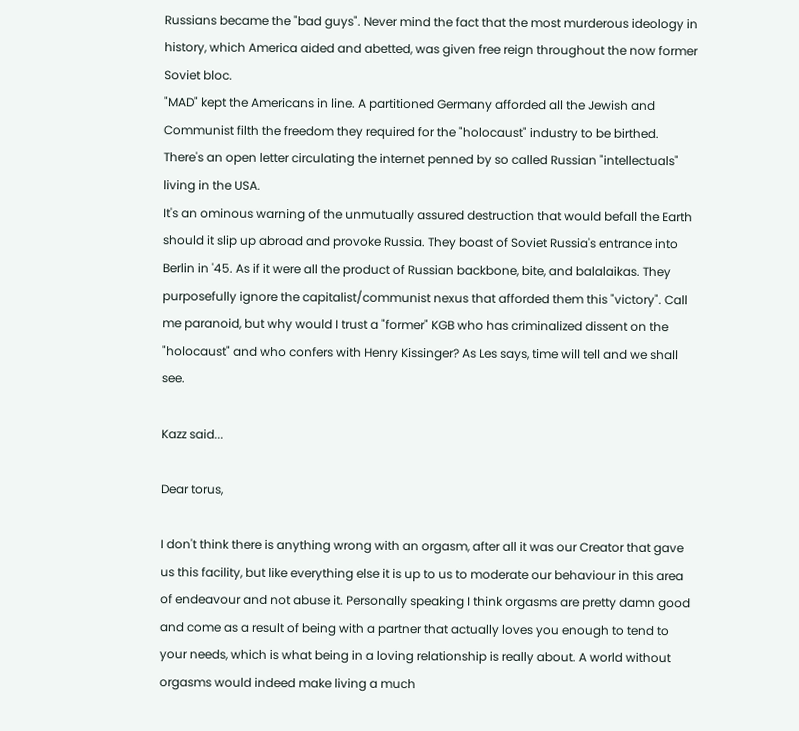Russians became the "bad guys". Never mind the fact that the most murderous ideology in history, which America aided and abetted, was given free reign throughout the now former Soviet bloc.
"MAD" kept the Americans in line. A partitioned Germany afforded all the Jewish and Communist filth the freedom they required for the "holocaust" industry to be birthed.
There's an open letter circulating the internet penned by so called Russian "intellectuals" living in the USA.
It's an ominous warning of the unmutually assured destruction that would befall the Earth should it slip up abroad and provoke Russia. They boast of Soviet Russia's entrance into Berlin in '45. As if it were all the product of Russian backbone, bite, and balalaikas. They purposefully ignore the capitalist/communist nexus that afforded them this "victory". Call me paranoid, but why would I trust a "former" KGB who has criminalized dissent on the "holocaust" and who confers with Henry Kissinger? As Les says, time will tell and we shall see.

Kazz said...

Dear torus,

I don't think there is anything wrong with an orgasm, after all it was our Creator that gave us this facility, but like everything else it is up to us to moderate our behaviour in this area of endeavour and not abuse it. Personally speaking I think orgasms are pretty damn good and come as a result of being with a partner that actually loves you enough to tend to your needs, which is what being in a loving relationship is really about. A world without orgasms would indeed make living a much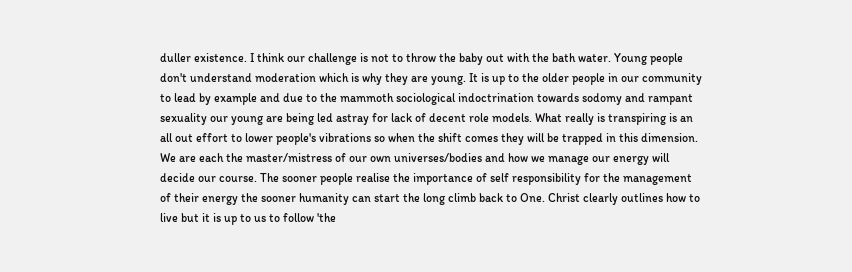duller existence. I think our challenge is not to throw the baby out with the bath water. Young people don't understand moderation which is why they are young. It is up to the older people in our community to lead by example and due to the mammoth sociological indoctrination towards sodomy and rampant sexuality our young are being led astray for lack of decent role models. What really is transpiring is an all out effort to lower people's vibrations so when the shift comes they will be trapped in this dimension. We are each the master/mistress of our own universes/bodies and how we manage our energy will decide our course. The sooner people realise the importance of self responsibility for the management of their energy the sooner humanity can start the long climb back to One. Christ clearly outlines how to live but it is up to us to follow 'the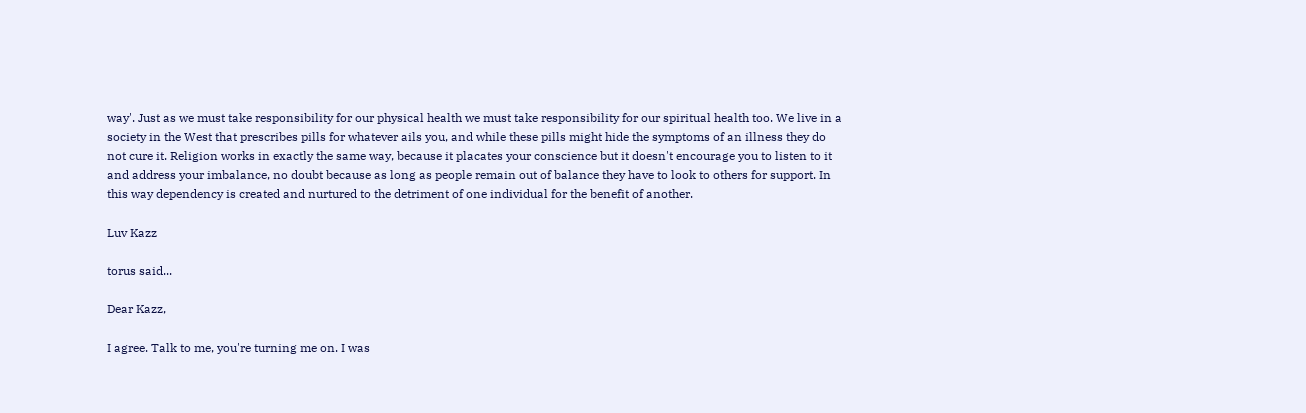way'. Just as we must take responsibility for our physical health we must take responsibility for our spiritual health too. We live in a society in the West that prescribes pills for whatever ails you, and while these pills might hide the symptoms of an illness they do not cure it. Religion works in exactly the same way, because it placates your conscience but it doesn't encourage you to listen to it and address your imbalance, no doubt because as long as people remain out of balance they have to look to others for support. In this way dependency is created and nurtured to the detriment of one individual for the benefit of another.

Luv Kazz

torus said...

Dear Kazz,

I agree. Talk to me, you're turning me on. I was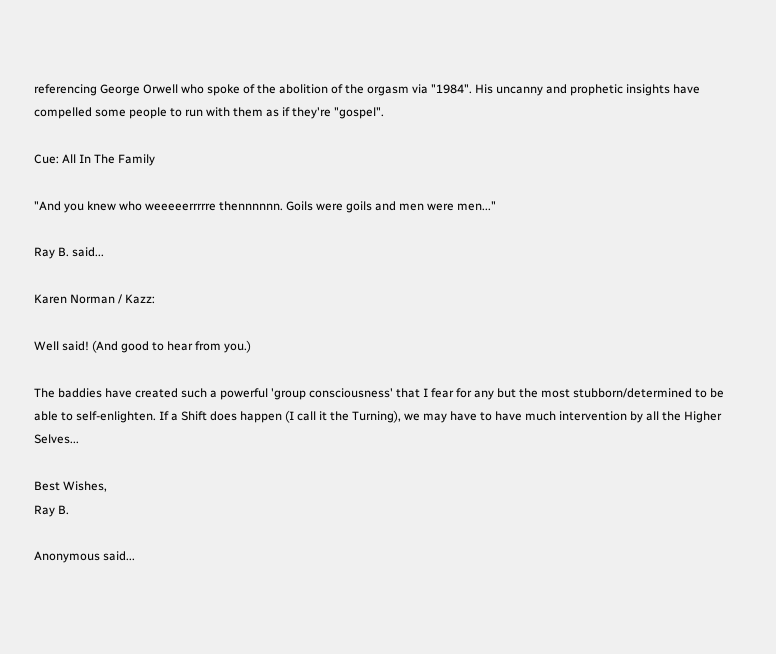referencing George Orwell who spoke of the abolition of the orgasm via "1984". His uncanny and prophetic insights have compelled some people to run with them as if they're "gospel".

Cue: All In The Family

"And you knew who weeeeerrrrre thennnnnn. Goils were goils and men were men..."

Ray B. said...

Karen Norman / Kazz:

Well said! (And good to hear from you.)

The baddies have created such a powerful 'group consciousness' that I fear for any but the most stubborn/determined to be able to self-enlighten. If a Shift does happen (I call it the Turning), we may have to have much intervention by all the Higher Selves...

Best Wishes,
Ray B.

Anonymous said...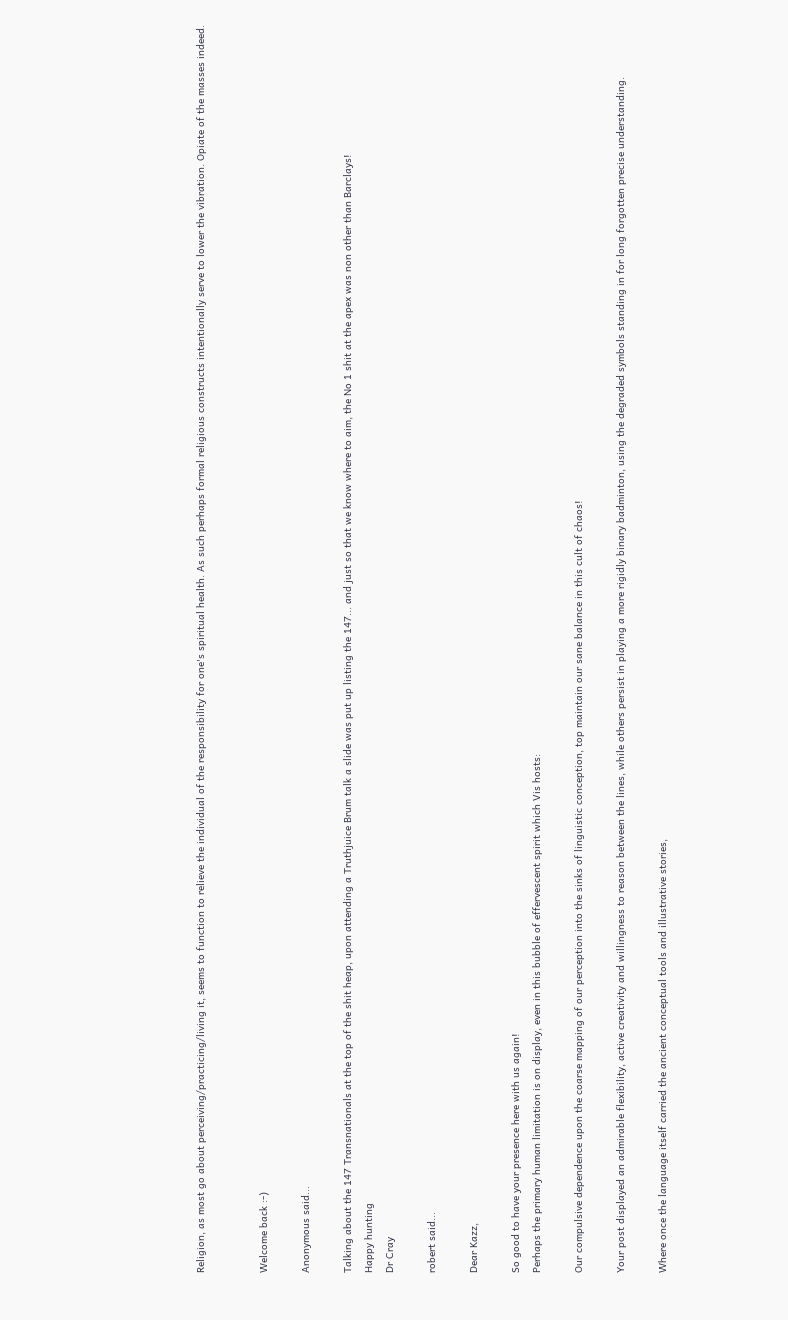Religion, as most go about perceiving/practicing/living it, seems to function to relieve the individual of the responsibility for one's spiritual health. As such perhaps formal religious constructs intentionally serve to lower the vibration. Opiate of the masses indeed.


Welcome back :-)

Anonymous said...

Talking about the 147 Transnationals at the top of the shit heap, upon attending a Truthjuice Brum talk a slide was put up listing the 147... and just so that we know where to aim, the No 1 shit at the apex was non other than Barclays!
Happy hunting
Dr Cray

robert said...

Dear Kazz,

So good to have your presence here with us again!
Perhaps the primary human limitation is on display, even in this bubble of effervescent spirit which Vis hosts:

Our compulsive dependence upon the coarse mapping of our perception into the sinks of linguistic conception, top maintain our sane balance in this cult of chaos!

Your post displayed an admirable flexibility, active creativity and willingness to reason between the lines, while others persist in playing a more rigidly binary badminton, using the degraded symbols standing in for long forgotten precise understanding.

Where once the language itself carried the ancient conceptual tools and illustrative stories,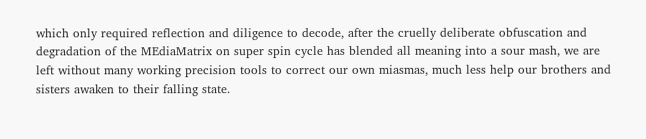which only required reflection and diligence to decode, after the cruelly deliberate obfuscation and degradation of the MEdiaMatrix on super spin cycle has blended all meaning into a sour mash, we are left without many working precision tools to correct our own miasmas, much less help our brothers and sisters awaken to their falling state.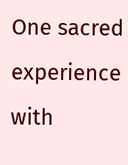One sacred experience with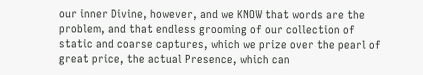our inner Divine, however, and we KNOW that words are the problem, and that endless grooming of our collection of static and coarse captures, which we prize over the pearl of great price, the actual Presence, which can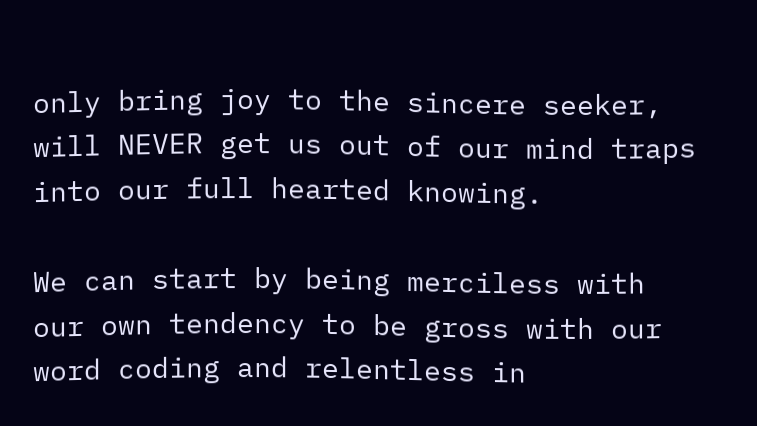only bring joy to the sincere seeker, will NEVER get us out of our mind traps into our full hearted knowing.

We can start by being merciless with our own tendency to be gross with our word coding and relentless in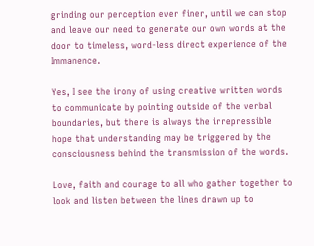grinding our perception ever finer, until we can stop and leave our need to generate our own words at the door to timeless, word-less direct experience of the Immanence.

Yes, I see the irony of using creative written words to communicate by pointing outside of the verbal boundaries, but there is always the irrepressible hope that understanding may be triggered by the consciousness behind the transmission of the words.

Love, faith and courage to all who gather together to look and listen between the lines drawn up to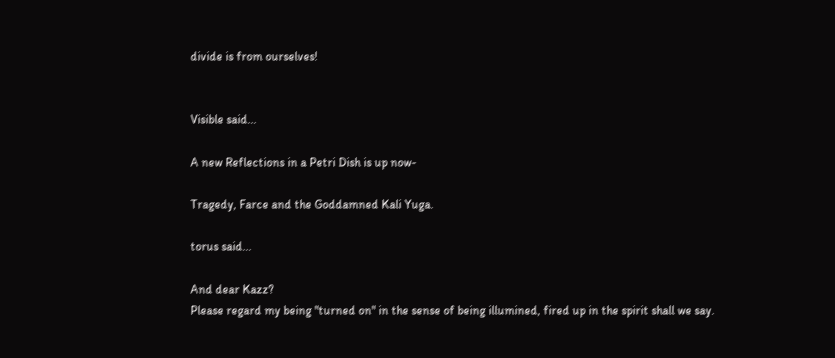divide is from ourselves!


Visible said...

A new Reflections in a Petri Dish is up now-

Tragedy, Farce and the Goddamned Kali Yuga.

torus said...

And dear Kazz?
Please regard my being "turned on" in the sense of being illumined, fired up in the spirit shall we say.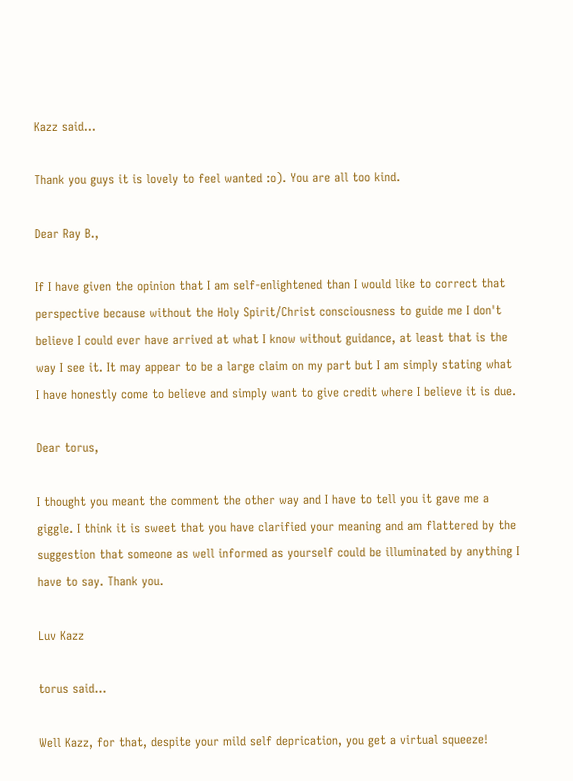Kazz said...

Thank you guys it is lovely to feel wanted :o). You are all too kind.

Dear Ray B.,

If I have given the opinion that I am self-enlightened than I would like to correct that perspective because without the Holy Spirit/Christ consciousness to guide me I don't believe I could ever have arrived at what I know without guidance, at least that is the way I see it. It may appear to be a large claim on my part but I am simply stating what I have honestly come to believe and simply want to give credit where I believe it is due.

Dear torus,

I thought you meant the comment the other way and I have to tell you it gave me a giggle. I think it is sweet that you have clarified your meaning and am flattered by the suggestion that someone as well informed as yourself could be illuminated by anything I have to say. Thank you.

Luv Kazz

torus said...

Well Kazz, for that, despite your mild self deprication, you get a virtual squeeze!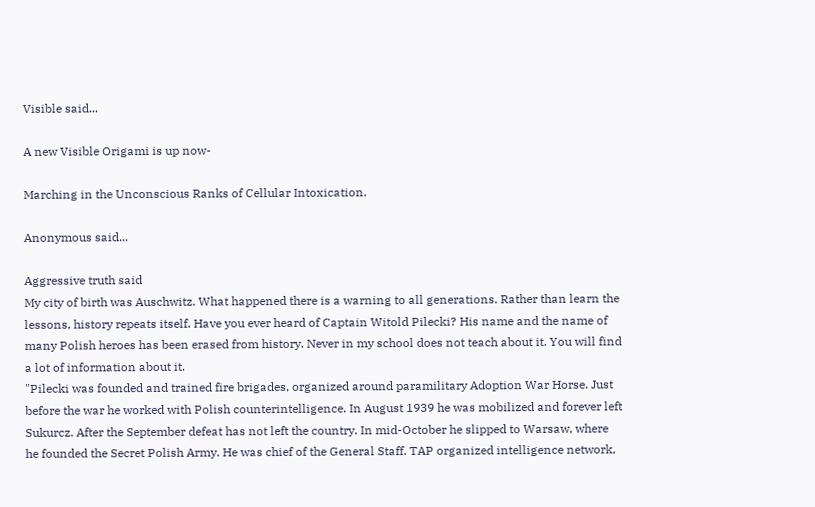Visible said...

A new Visible Origami is up now-

Marching in the Unconscious Ranks of Cellular Intoxication.

Anonymous said...

Aggressive truth said
My city of birth was Auschwitz. What happened there is a warning to all generations. Rather than learn the lessons, history repeats itself. Have you ever heard of Captain Witold Pilecki? His name and the name of many Polish heroes has been erased from history. Never in my school does not teach about it. You will find a lot of information about it.
"Pilecki was founded and trained fire brigades, organized around paramilitary Adoption War Horse. Just before the war he worked with Polish counterintelligence. In August 1939 he was mobilized and forever left Sukurcz. After the September defeat has not left the country. In mid-October he slipped to Warsaw, where he founded the Secret Polish Army. He was chief of the General Staff. TAP organized intelligence network,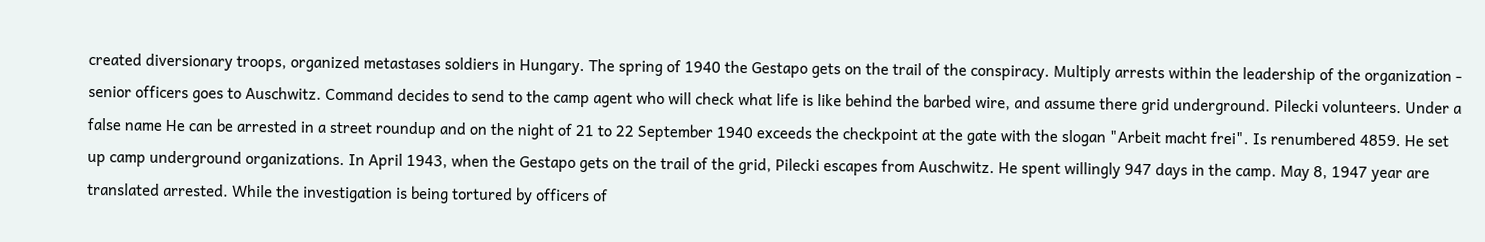created diversionary troops, organized metastases soldiers in Hungary. The spring of 1940 the Gestapo gets on the trail of the conspiracy. Multiply arrests within the leadership of the organization - senior officers goes to Auschwitz. Command decides to send to the camp agent who will check what life is like behind the barbed wire, and assume there grid underground. Pilecki volunteers. Under a false name He can be arrested in a street roundup and on the night of 21 to 22 September 1940 exceeds the checkpoint at the gate with the slogan "Arbeit macht frei". Is renumbered 4859. He set up camp underground organizations. In April 1943, when the Gestapo gets on the trail of the grid, Pilecki escapes from Auschwitz. He spent willingly 947 days in the camp. May 8, 1947 year are translated arrested. While the investigation is being tortured by officers of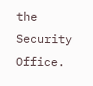the Security Office.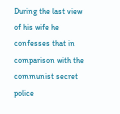During the last view of his wife he confesses that in comparison with the communist secret police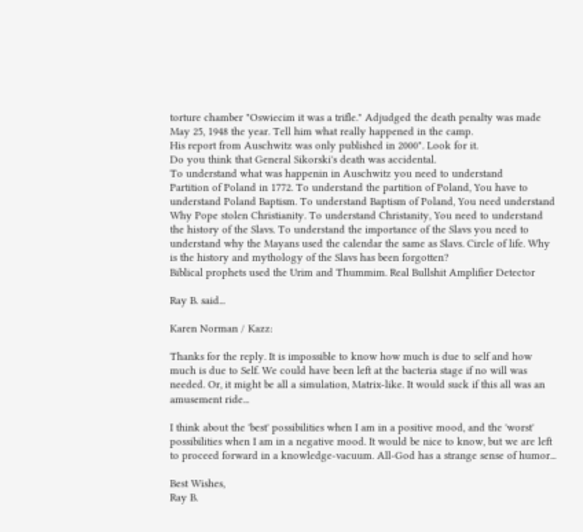torture chamber "Oswiecim it was a trifle." Adjudged the death penalty was made May 25, 1948 the year. Tell him what really happened in the camp.
His report from Auschwitz was only published in 2000". Look for it.
Do you think that General Sikorski's death was accidental.
To understand what was happenin in Auschwitz you need to understand
Partition of Poland in 1772. To understand the partition of Poland, You have to understand Poland Baptism. To understand Baptism of Poland, You need understand Why Pope stolen Christianity. To understand Christanity, You need to understand the history of the Slavs. To understand the importance of the Slavs you need to understand why the Mayans used the calendar the same as Slavs. Circle of life. Why is the history and mythology of the Slavs has been forgotten?
Biblical prophets used the Urim and Thummim. Real Bullshit Amplifier Detector

Ray B. said...

Karen Norman / Kazz:

Thanks for the reply. It is impossible to know how much is due to self and how much is due to Self. We could have been left at the bacteria stage if no will was needed. Or, it might be all a simulation, Matrix-like. It would suck if this all was an amusement ride...

I think about the 'best' possibilities when I am in a positive mood, and the 'worst' possibilities when I am in a negative mood. It would be nice to know, but we are left to proceed forward in a knowledge-vacuum. All-God has a strange sense of humor...

Best Wishes,
Ray B.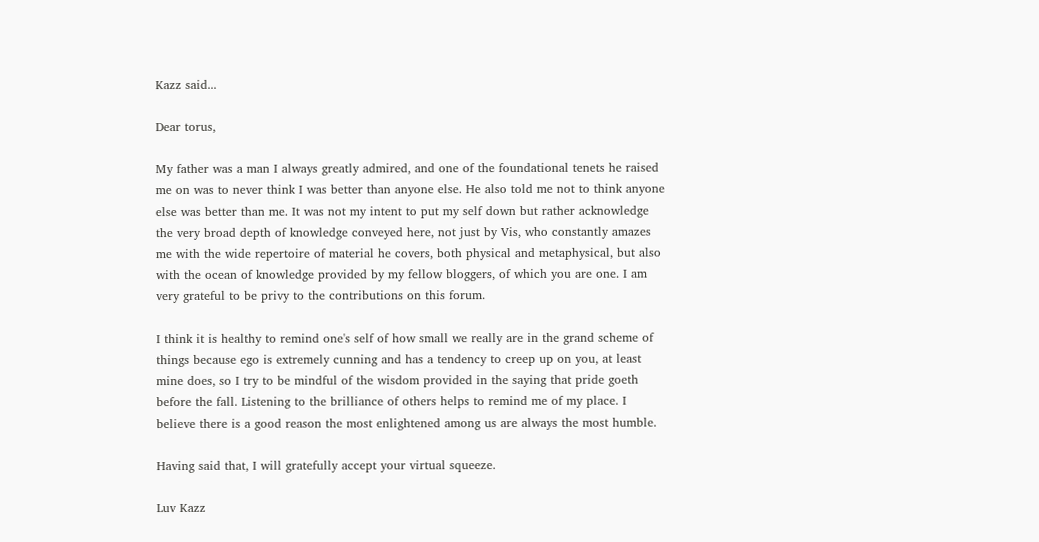Kazz said...

Dear torus,

My father was a man I always greatly admired, and one of the foundational tenets he raised me on was to never think I was better than anyone else. He also told me not to think anyone else was better than me. It was not my intent to put my self down but rather acknowledge the very broad depth of knowledge conveyed here, not just by Vis, who constantly amazes me with the wide repertoire of material he covers, both physical and metaphysical, but also with the ocean of knowledge provided by my fellow bloggers, of which you are one. I am very grateful to be privy to the contributions on this forum.

I think it is healthy to remind one's self of how small we really are in the grand scheme of things because ego is extremely cunning and has a tendency to creep up on you, at least mine does, so I try to be mindful of the wisdom provided in the saying that pride goeth before the fall. Listening to the brilliance of others helps to remind me of my place. I believe there is a good reason the most enlightened among us are always the most humble.

Having said that, I will gratefully accept your virtual squeeze.

Luv Kazz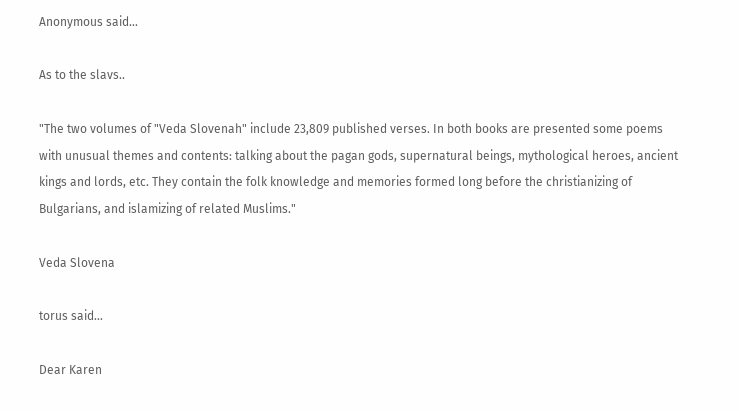Anonymous said...

As to the slavs..

"The two volumes of "Veda Slovenah" include 23,809 published verses. In both books are presented some poems with unusual themes and contents: talking about the pagan gods, supernatural beings, mythological heroes, ancient kings and lords, etc. They contain the folk knowledge and memories formed long before the christianizing of Bulgarians, and islamizing of related Muslims."

Veda Slovena

torus said...

Dear Karen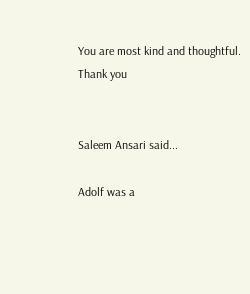You are most kind and thoughtful.
Thank you


Saleem Ansari said...

Adolf was a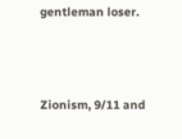gentleman loser.



Zionism, 9/11 and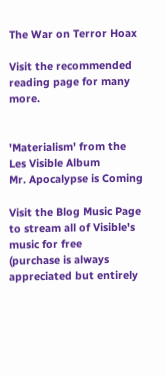The War on Terror Hoax

Visit the recommended reading page for many more.


'Materialism' from the Les Visible Album
Mr. Apocalypse is Coming

Visit the Blog Music Page
to stream all of Visible's music for free
(purchase is always appreciated but entirely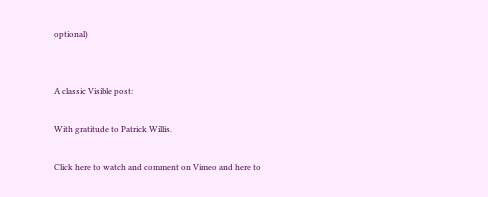optional)


A classic Visible post:

With gratitude to Patrick Willis.

Click here to watch and comment on Vimeo and here to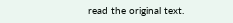read the original text.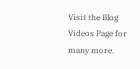Visit the Blog Videos Page for many more.